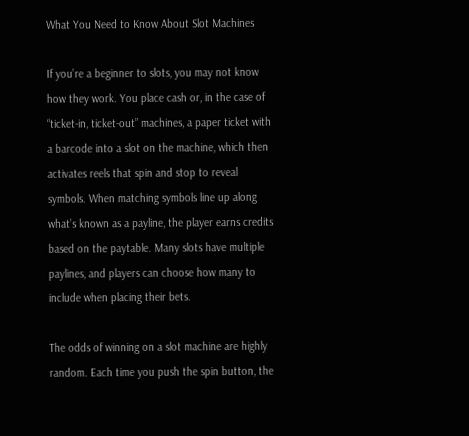What You Need to Know About Slot Machines

If you’re a beginner to slots, you may not know how they work. You place cash or, in the case of “ticket-in, ticket-out” machines, a paper ticket with a barcode into a slot on the machine, which then activates reels that spin and stop to reveal symbols. When matching symbols line up along what’s known as a payline, the player earns credits based on the paytable. Many slots have multiple paylines, and players can choose how many to include when placing their bets.

The odds of winning on a slot machine are highly random. Each time you push the spin button, the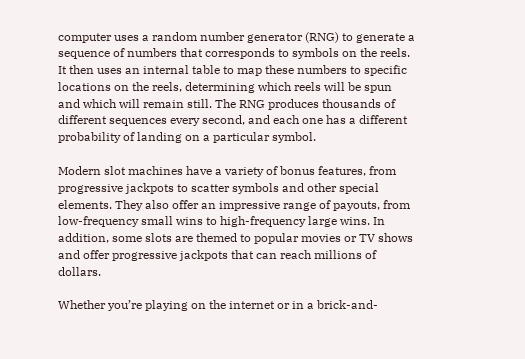computer uses a random number generator (RNG) to generate a sequence of numbers that corresponds to symbols on the reels. It then uses an internal table to map these numbers to specific locations on the reels, determining which reels will be spun and which will remain still. The RNG produces thousands of different sequences every second, and each one has a different probability of landing on a particular symbol.

Modern slot machines have a variety of bonus features, from progressive jackpots to scatter symbols and other special elements. They also offer an impressive range of payouts, from low-frequency small wins to high-frequency large wins. In addition, some slots are themed to popular movies or TV shows and offer progressive jackpots that can reach millions of dollars.

Whether you’re playing on the internet or in a brick-and-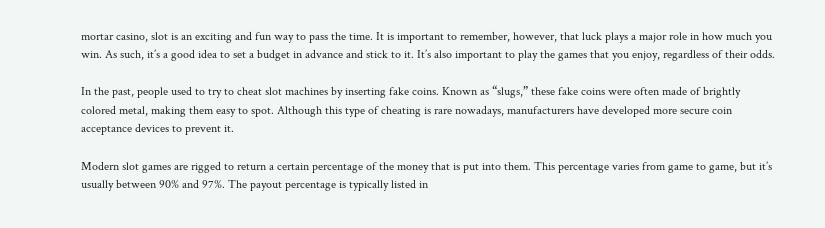mortar casino, slot is an exciting and fun way to pass the time. It is important to remember, however, that luck plays a major role in how much you win. As such, it’s a good idea to set a budget in advance and stick to it. It’s also important to play the games that you enjoy, regardless of their odds.

In the past, people used to try to cheat slot machines by inserting fake coins. Known as “slugs,” these fake coins were often made of brightly colored metal, making them easy to spot. Although this type of cheating is rare nowadays, manufacturers have developed more secure coin acceptance devices to prevent it.

Modern slot games are rigged to return a certain percentage of the money that is put into them. This percentage varies from game to game, but it’s usually between 90% and 97%. The payout percentage is typically listed in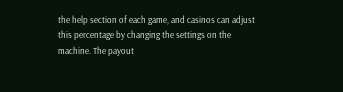the help section of each game, and casinos can adjust this percentage by changing the settings on the machine. The payout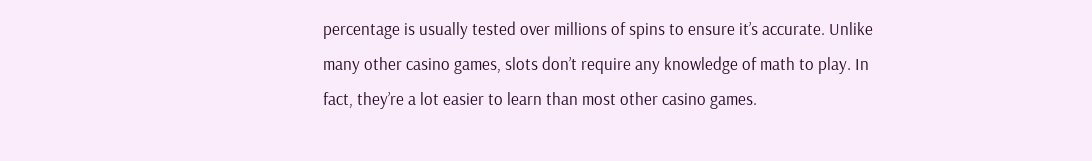percentage is usually tested over millions of spins to ensure it’s accurate. Unlike many other casino games, slots don’t require any knowledge of math to play. In fact, they’re a lot easier to learn than most other casino games.